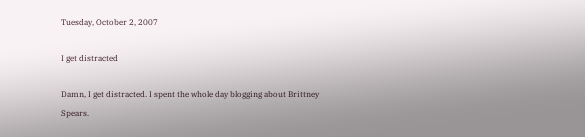Tuesday, October 2, 2007

I get distracted

Damn, I get distracted. I spent the whole day blogging about Brittney Spears.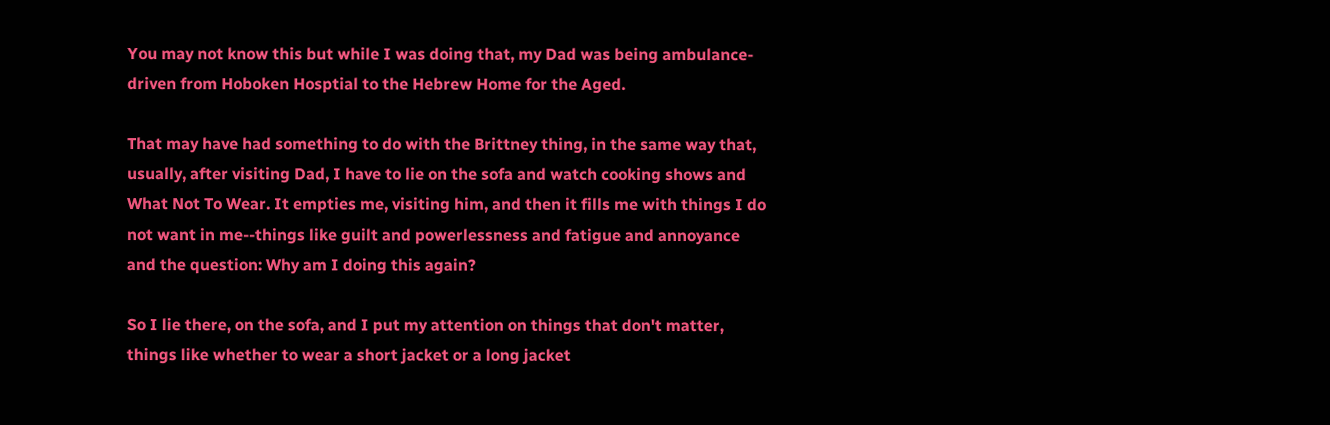You may not know this but while I was doing that, my Dad was being ambulance-driven from Hoboken Hosptial to the Hebrew Home for the Aged.

That may have had something to do with the Brittney thing, in the same way that, usually, after visiting Dad, I have to lie on the sofa and watch cooking shows and What Not To Wear. It empties me, visiting him, and then it fills me with things I do not want in me--things like guilt and powerlessness and fatigue and annoyance and the question: Why am I doing this again?

So I lie there, on the sofa, and I put my attention on things that don't matter, things like whether to wear a short jacket or a long jacket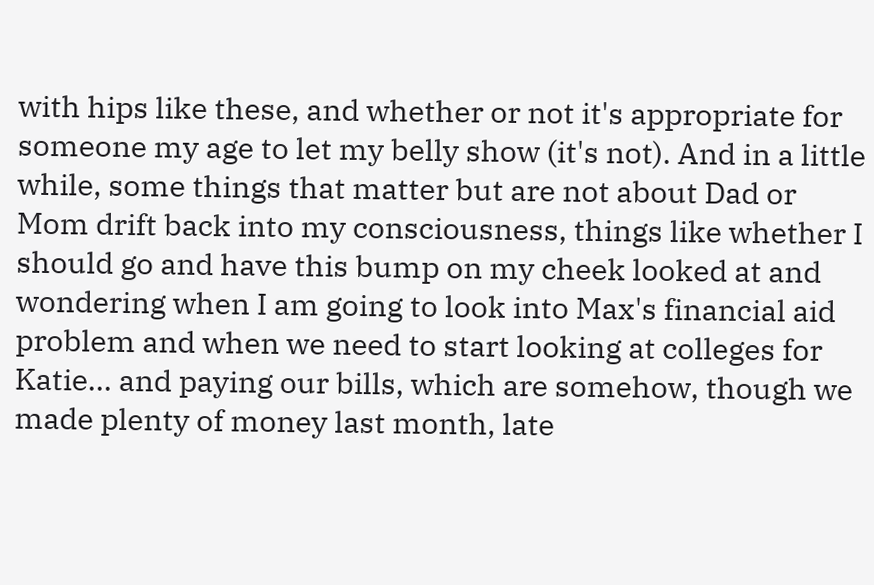with hips like these, and whether or not it's appropriate for someone my age to let my belly show (it's not). And in a little while, some things that matter but are not about Dad or Mom drift back into my consciousness, things like whether I should go and have this bump on my cheek looked at and wondering when I am going to look into Max's financial aid problem and when we need to start looking at colleges for Katie... and paying our bills, which are somehow, though we made plenty of money last month, late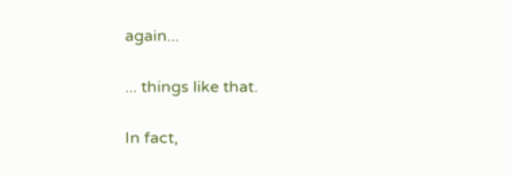again...

... things like that.

In fact,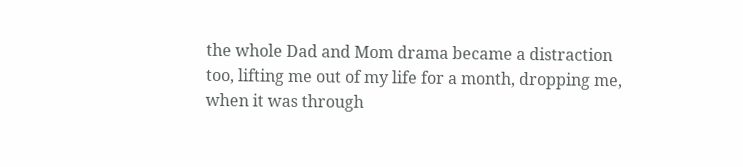the whole Dad and Mom drama became a distraction too, lifting me out of my life for a month, dropping me, when it was through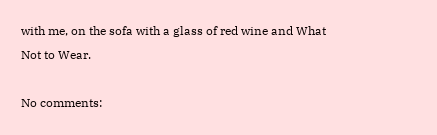with me, on the sofa with a glass of red wine and What Not to Wear.

No comments: